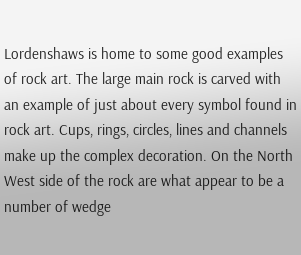Lordenshaws is home to some good examples of rock art. The large main rock is carved with an example of just about every symbol found in rock art. Cups, rings, circles, lines and channels make up the complex decoration. On the North West side of the rock are what appear to be a number of wedge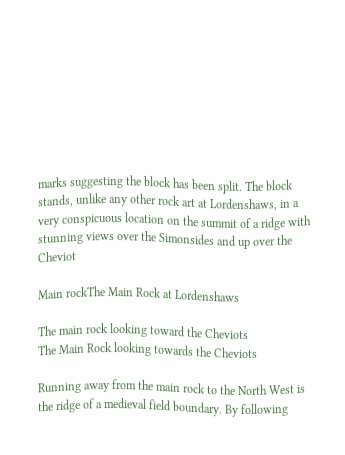marks suggesting the block has been split. The block stands, unlike any other rock art at Lordenshaws, in a very conspicuous location on the summit of a ridge with stunning views over the Simonsides and up over the Cheviot

Main rockThe Main Rock at Lordenshaws

The main rock looking toward the Cheviots
The Main Rock looking towards the Cheviots

Running away from the main rock to the North West is the ridge of a medieval field boundary. By following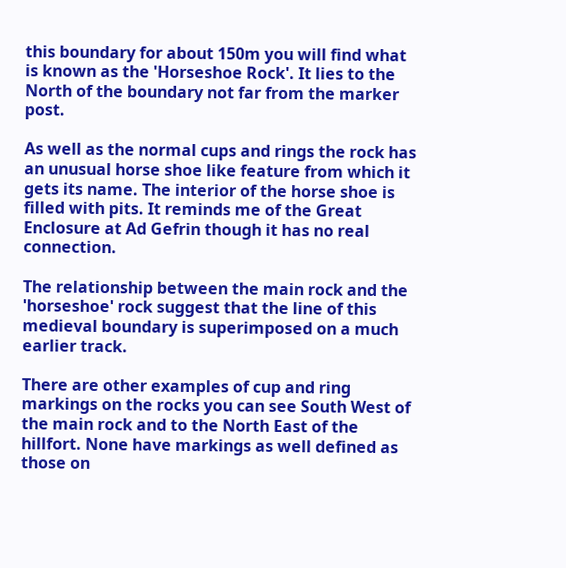this boundary for about 150m you will find what is known as the 'Horseshoe Rock'. It lies to the North of the boundary not far from the marker post.

As well as the normal cups and rings the rock has an unusual horse shoe like feature from which it gets its name. The interior of the horse shoe is filled with pits. It reminds me of the Great Enclosure at Ad Gefrin though it has no real connection.

The relationship between the main rock and the 'horseshoe' rock suggest that the line of this medieval boundary is superimposed on a much earlier track.

There are other examples of cup and ring markings on the rocks you can see South West of the main rock and to the North East of the hillfort. None have markings as well defined as those on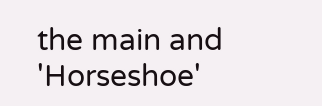the main and 'Horseshoe'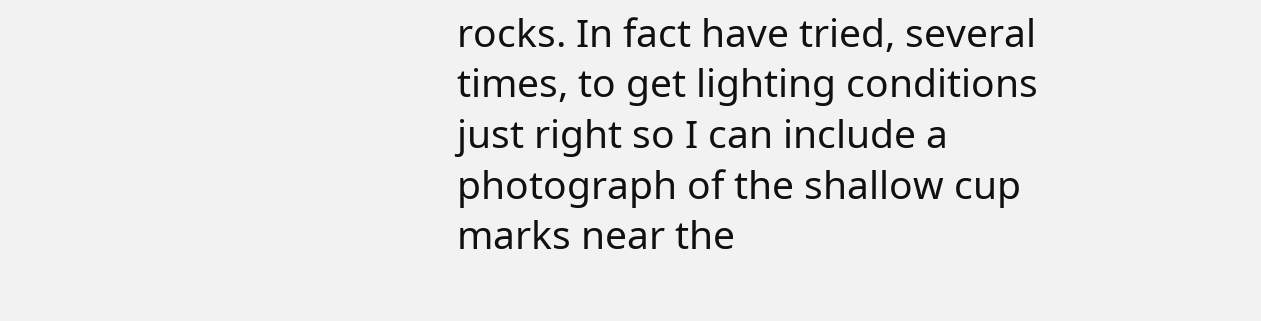rocks. In fact have tried, several times, to get lighting conditions just right so I can include a photograph of the shallow cup marks near the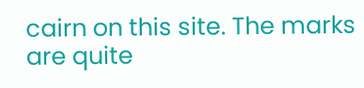cairn on this site. The marks are quite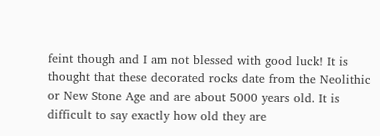feint though and I am not blessed with good luck! It is thought that these decorated rocks date from the Neolithic or New Stone Age and are about 5000 years old. It is difficult to say exactly how old they are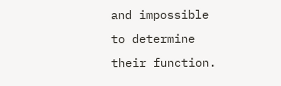and impossible to determine their function.